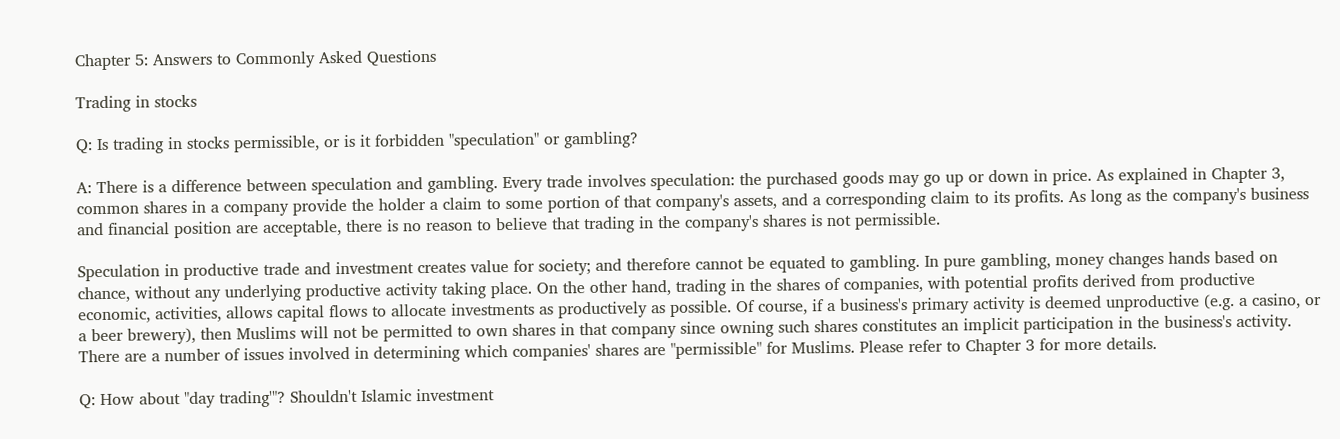Chapter 5: Answers to Commonly Asked Questions

Trading in stocks

Q: Is trading in stocks permissible, or is it forbidden "speculation" or gambling?

A: There is a difference between speculation and gambling. Every trade involves speculation: the purchased goods may go up or down in price. As explained in Chapter 3, common shares in a company provide the holder a claim to some portion of that company's assets, and a corresponding claim to its profits. As long as the company's business and financial position are acceptable, there is no reason to believe that trading in the company's shares is not permissible.

Speculation in productive trade and investment creates value for society; and therefore cannot be equated to gambling. In pure gambling, money changes hands based on chance, without any underlying productive activity taking place. On the other hand, trading in the shares of companies, with potential profits derived from productive economic, activities, allows capital flows to allocate investments as productively as possible. Of course, if a business's primary activity is deemed unproductive (e.g. a casino, or a beer brewery), then Muslims will not be permitted to own shares in that company since owning such shares constitutes an implicit participation in the business's activity. There are a number of issues involved in determining which companies' shares are "permissible" for Muslims. Please refer to Chapter 3 for more details.

Q: How about "day trading'"? Shouldn't Islamic investment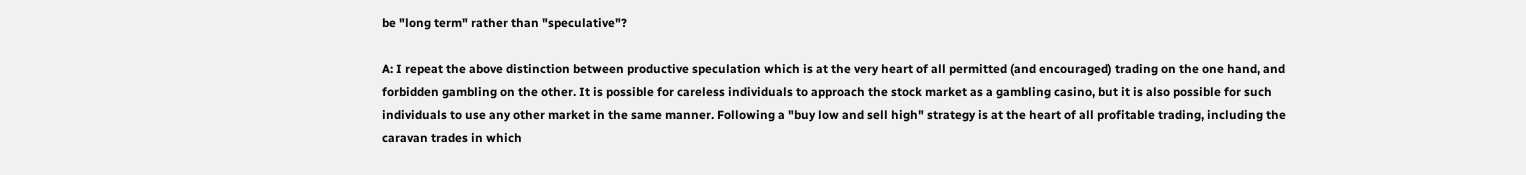be "long term" rather than "speculative"?

A: I repeat the above distinction between productive speculation which is at the very heart of all permitted (and encouraged) trading on the one hand, and forbidden gambling on the other. It is possible for careless individuals to approach the stock market as a gambling casino, but it is also possible for such individuals to use any other market in the same manner. Following a "buy low and sell high" strategy is at the heart of all profitable trading, including the caravan trades in which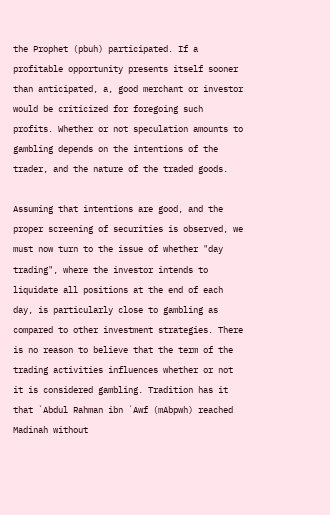the Prophet (pbuh) participated. If a profitable opportunity presents itself sooner than anticipated, a, good merchant or investor would be criticized for foregoing such profits. Whether or not speculation amounts to gambling depends on the intentions of the trader, and the nature of the traded goods.

Assuming that intentions are good, and the proper screening of securities is observed, we must now turn to the issue of whether "day trading", where the investor intends to liquidate all positions at the end of each day, is particularly close to gambling as compared to other investment strategies. There is no reason to believe that the term of the trading activities influences whether or not it is considered gambling. Tradition has it that `Abdul Rahman ibn `Awf (mAbpwh) reached Madinah without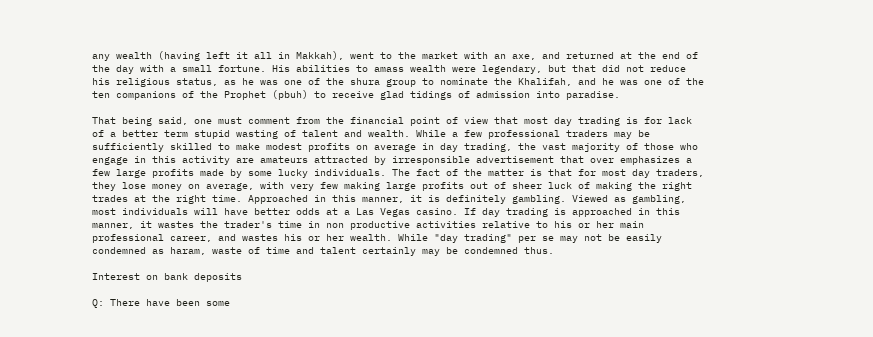any wealth (having left it all in Makkah), went to the market with an axe, and returned at the end of the day with a small fortune. His abilities to amass wealth were legendary, but that did not reduce his religious status, as he was one of the shura group to nominate the Khalifah, and he was one of the ten companions of the Prophet (pbuh) to receive glad tidings of admission into paradise.

That being said, one must comment from the financial point of view that most day trading is for lack of a better term stupid wasting of talent and wealth. While a few professional traders may be sufficiently skilled to make modest profits on average in day trading, the vast majority of those who engage in this activity are amateurs attracted by irresponsible advertisement that over emphasizes a few large profits made by some lucky individuals. The fact of the matter is that for most day traders, they lose money on average, with very few making large profits out of sheer luck of making the right trades at the right time. Approached in this manner, it is definitely gambling. Viewed as gambling, most individuals will have better odds at a Las Vegas casino. If day trading is approached in this manner, it wastes the trader's time in non productive activities relative to his or her main professional career, and wastes his or her wealth. While "day trading" per se may not be easily condemned as haram, waste of time and talent certainly may be condemned thus.

Interest on bank deposits

Q: There have been some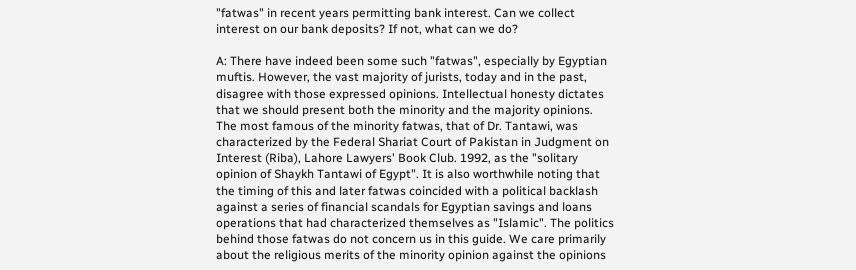"fatwas" in recent years permitting bank interest. Can we collect interest on our bank deposits? If not, what can we do?

A: There have indeed been some such "fatwas", especially by Egyptian muftis. However, the vast majority of jurists, today and in the past, disagree with those expressed opinions. Intellectual honesty dictates that we should present both the minority and the majority opinions. The most famous of the minority fatwas, that of Dr. Tantawi, was characterized by the Federal Shariat Court of Pakistan in Judgment on Interest (Riba), Lahore Lawyers' Book Club. 1992, as the "solitary opinion of Shaykh Tantawi of Egypt". It is also worthwhile noting that the timing of this and later fatwas coincided with a political backlash against a series of financial scandals for Egyptian savings and loans operations that had characterized themselves as "Islamic". The politics behind those fatwas do not concern us in this guide. We care primarily about the religious merits of the minority opinion against the opinions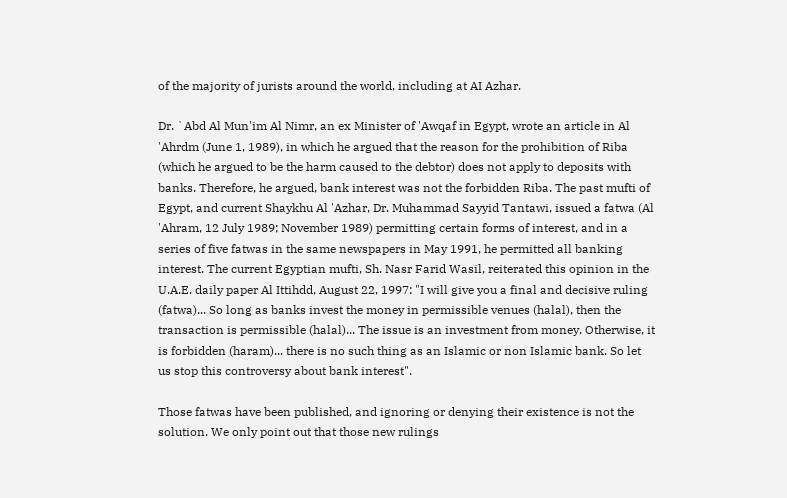of the majority of jurists around the world, including at AI Azhar.

Dr. `Abd Al Mun'im Al Nimr, an ex Minister of 'Awqaf in Egypt, wrote an article in Al 'Ahrdm (June 1, 1989), in which he argued that the reason for the prohibition of Riba (which he argued to be the harm caused to the debtor) does not apply to deposits with banks. Therefore, he argued, bank interest was not the forbidden Riba. The past mufti of Egypt, and current Shaykhu Al 'Azhar, Dr. Muhammad Sayyid Tantawi, issued a fatwa (Al 'Ahram, 12 July 1989; November 1989) permitting certain forms of interest, and in a series of five fatwas in the same newspapers in May 1991, he permitted all banking interest. The current Egyptian mufti, Sh. Nasr Farid Wasil, reiterated this opinion in the U.A.E. daily paper Al Ittihdd, August 22, 1997: "I will give you a final and decisive ruling (fatwa)... So long as banks invest the money in permissible venues (halal), then the transaction is permissible (halal)... The issue is an investment from money. Otherwise, it is forbidden (haram)... there is no such thing as an Islamic or non Islamic bank. So let us stop this controversy about bank interest".

Those fatwas have been published, and ignoring or denying their existence is not the solution. We only point out that those new rulings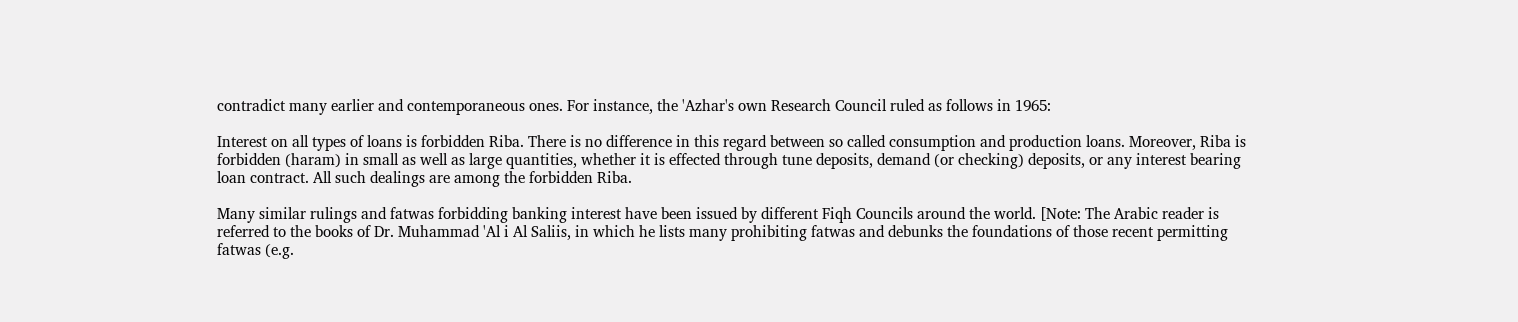contradict many earlier and contemporaneous ones. For instance, the 'Azhar's own Research Council ruled as follows in 1965:

Interest on all types of loans is forbidden Riba. There is no difference in this regard between so called consumption and production loans. Moreover, Riba is forbidden (haram) in small as well as large quantities, whether it is effected through tune deposits, demand (or checking) deposits, or any interest bearing loan contract. All such dealings are among the forbidden Riba.

Many similar rulings and fatwas forbidding banking interest have been issued by different Fiqh Councils around the world. [Note: The Arabic reader is referred to the books of Dr. Muhammad 'Al i Al Saliis, in which he lists many prohibiting fatwas and debunks the foundations of those recent permitting fatwas (e.g.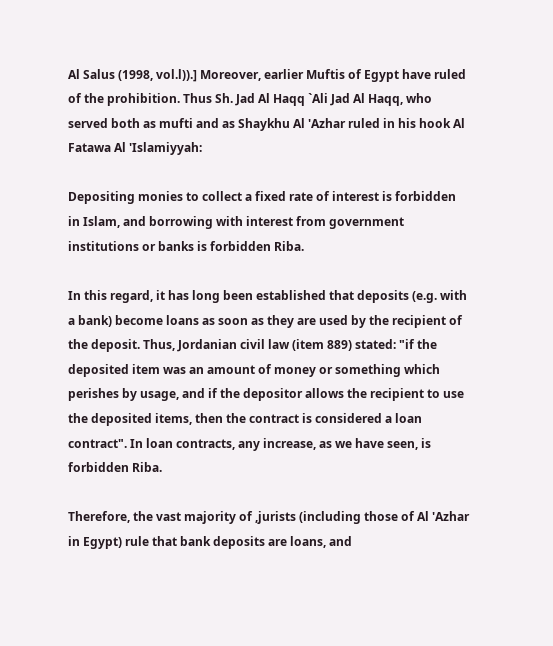Al Salus (1998, vol.l)).] Moreover, earlier Muftis of Egypt have ruled of the prohibition. Thus Sh. Jad Al Haqq `Ali Jad Al Haqq, who served both as mufti and as Shaykhu Al 'Azhar ruled in his hook Al Fatawa Al 'Islamiyyah:

Depositing monies to collect a fixed rate of interest is forbidden in Islam, and borrowing with interest from government institutions or banks is forbidden Riba.

In this regard, it has long been established that deposits (e.g. with a bank) become loans as soon as they are used by the recipient of the deposit. Thus, Jordanian civil law (item 889) stated: "if the deposited item was an amount of money or something which perishes by usage, and if the depositor allows the recipient to use the deposited items, then the contract is considered a loan contract". In loan contracts, any increase, as we have seen, is forbidden Riba.

Therefore, the vast majority of ,jurists (including those of Al 'Azhar in Egypt) rule that bank deposits are loans, and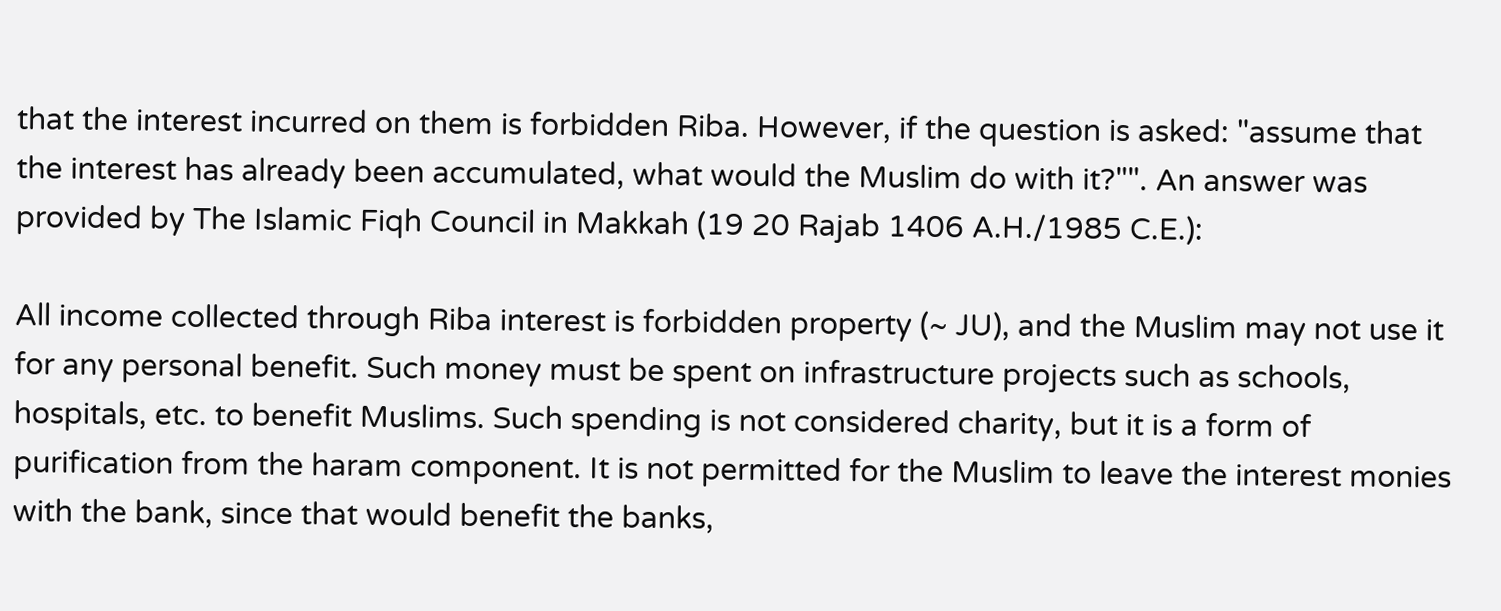that the interest incurred on them is forbidden Riba. However, if the question is asked: "assume that the interest has already been accumulated, what would the Muslim do with it?"". An answer was provided by The Islamic Fiqh Council in Makkah (19 20 Rajab 1406 A.H./1985 C.E.):

All income collected through Riba interest is forbidden property (~ JU), and the Muslim may not use it for any personal benefit. Such money must be spent on infrastructure projects such as schools, hospitals, etc. to benefit Muslims. Such spending is not considered charity, but it is a form of purification from the haram component. It is not permitted for the Muslim to leave the interest monies with the bank, since that would benefit the banks,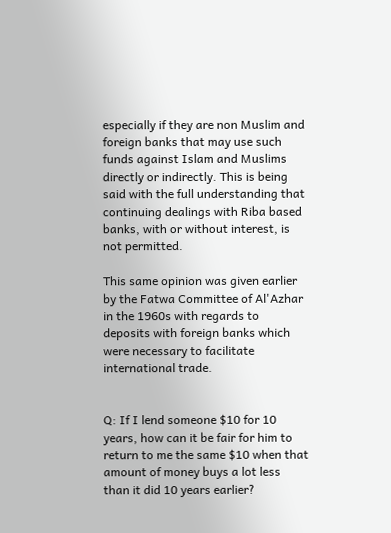especially if they are non Muslim and foreign banks that may use such funds against Islam and Muslims directly or indirectly. This is being said with the full understanding that continuing dealings with Riba based banks, with or without interest, is not permitted.

This same opinion was given earlier by the Fatwa Committee of Al'Azhar in the 1960s with regards to deposits with foreign banks which were necessary to facilitate international trade.


Q: If I lend someone $10 for 10 years, how can it be fair for him to return to me the same $10 when that amount of money buys a lot less than it did 10 years earlier?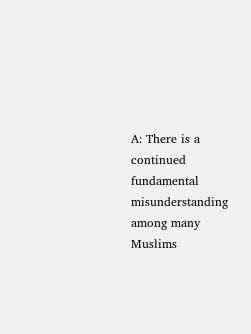A: There is a continued fundamental misunderstanding among many Muslims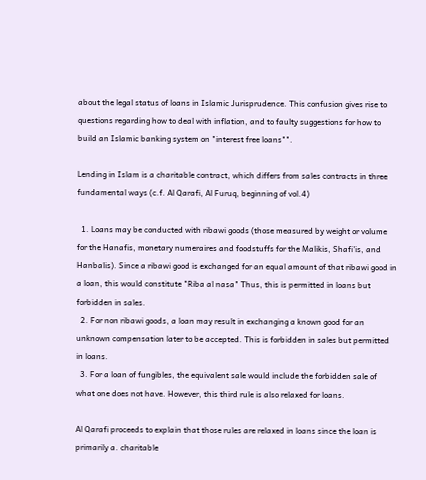about the legal status of loans in Islamic Jurisprudence. This confusion gives rise to questions regarding how to deal with inflation, and to faulty suggestions for how to build an Islamic banking system on "interest free loans"".

Lending in Islam is a charitable contract, which differs from sales contracts in three fundamental ways (c.f. Al Qarafi, Al Furuq, beginning of vol.4)

  1. Loans may be conducted with ribawi goods (those measured by weight or volume for the Hanafis, monetary numeraires and foodstuffs for the Malikis, Shafi'is, and Hanbalis). Since a ribawi good is exchanged for an equal amount of that ribawi good in a loan, this would constitute "Riba al nasa" Thus, this is permitted in loans but forbidden in sales.
  2. For non ribawi goods, a loan may result in exchanging a known good for an unknown compensation later to be accepted. This is forbidden in sales but permitted in loans.
  3. For a loan of fungibles, the equivalent sale would include the forbidden sale of what one does not have. However, this third rule is also relaxed for loans.

Al Qarafi proceeds to explain that those rules are relaxed in loans since the loan is primarily a. charitable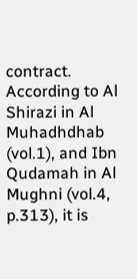contract. According to Al Shirazi in Al Muhadhdhab (vol.1), and Ibn Qudamah in Al Mughni (vol.4, p.313), it is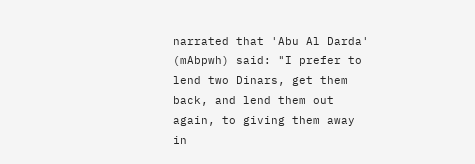narrated that 'Abu Al Darda' (mAbpwh) said: "I prefer to lend two Dinars, get them back, and lend them out again, to giving them away in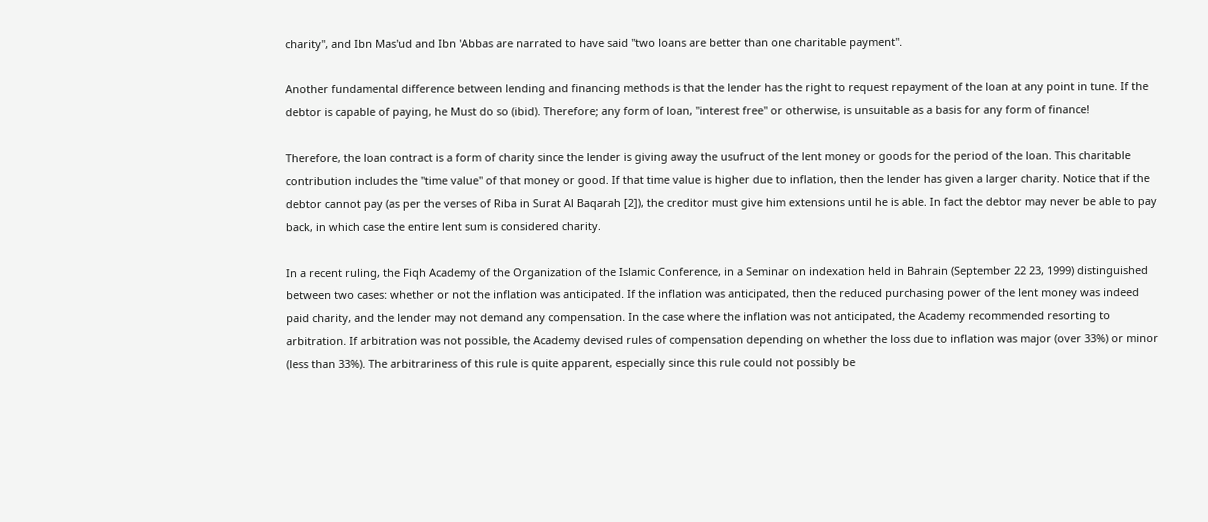charity", and Ibn Mas'ud and Ibn 'Abbas are narrated to have said "two loans are better than one charitable payment".

Another fundamental difference between lending and financing methods is that the lender has the right to request repayment of the loan at any point in tune. If the debtor is capable of paying, he Must do so (ibid). Therefore; any form of loan, "interest free" or otherwise, is unsuitable as a basis for any form of finance!

Therefore, the loan contract is a form of charity since the lender is giving away the usufruct of the lent money or goods for the period of the loan. This charitable contribution includes the "time value" of that money or good. If that time value is higher due to inflation, then the lender has given a larger charity. Notice that if the debtor cannot pay (as per the verses of Riba in Surat Al Baqarah [2]), the creditor must give him extensions until he is able. In fact the debtor may never be able to pay back, in which case the entire lent sum is considered charity.

In a recent ruling, the Fiqh Academy of the Organization of the Islamic Conference, in a Seminar on indexation held in Bahrain (September 22 23, 1999) distinguished between two cases: whether or not the inflation was anticipated. If the inflation was anticipated, then the reduced purchasing power of the lent money was indeed paid charity, and the lender may not demand any compensation. In the case where the inflation was not anticipated, the Academy recommended resorting to arbitration. If arbitration was not possible, the Academy devised rules of compensation depending on whether the loss due to inflation was major (over 33%) or minor (less than 33%). The arbitrariness of this rule is quite apparent, especially since this rule could not possibly be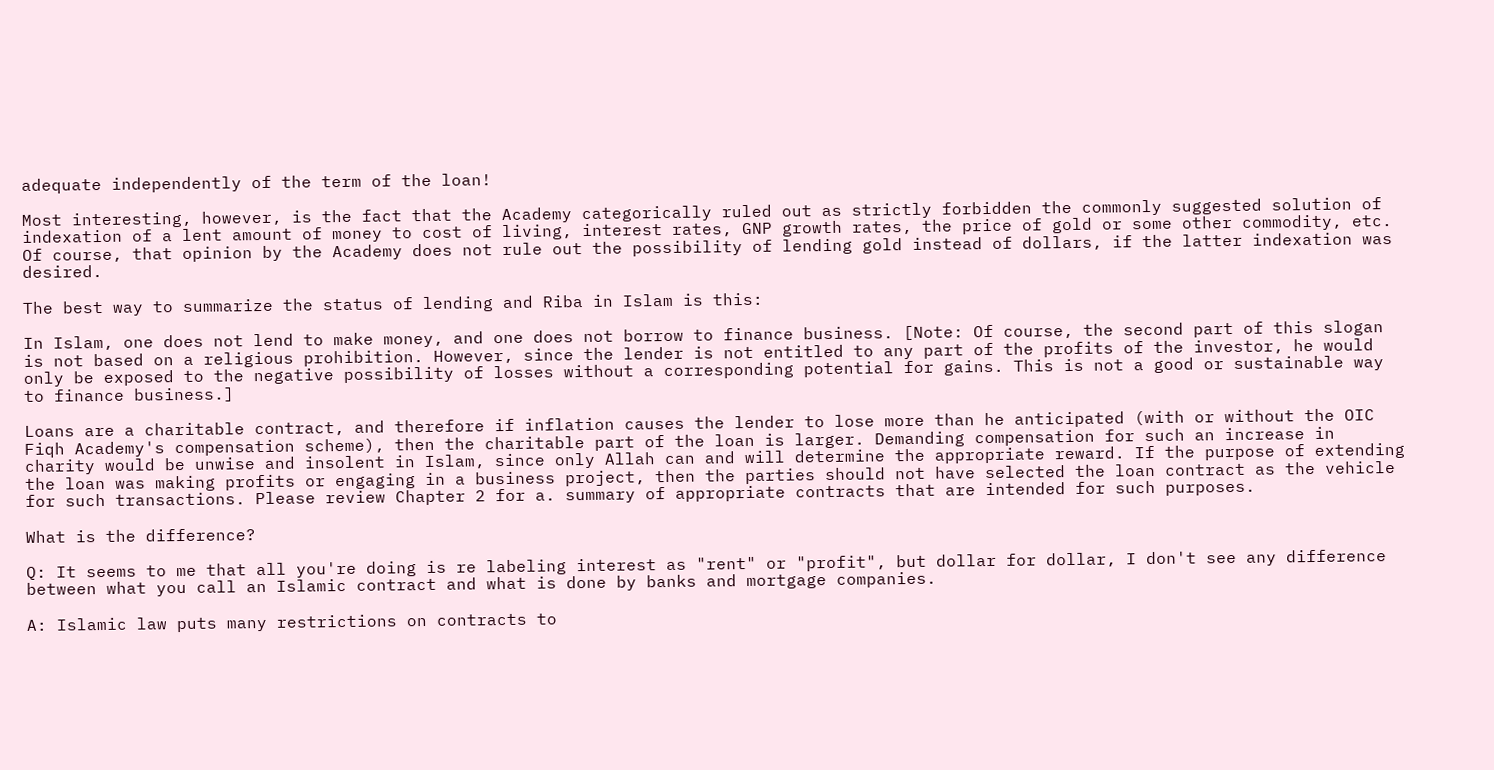adequate independently of the term of the loan!

Most interesting, however, is the fact that the Academy categorically ruled out as strictly forbidden the commonly suggested solution of indexation of a lent amount of money to cost of living, interest rates, GNP growth rates, the price of gold or some other commodity, etc. Of course, that opinion by the Academy does not rule out the possibility of lending gold instead of dollars, if the latter indexation was desired.

The best way to summarize the status of lending and Riba in Islam is this:

In Islam, one does not lend to make money, and one does not borrow to finance business. [Note: Of course, the second part of this slogan is not based on a religious prohibition. However, since the lender is not entitled to any part of the profits of the investor, he would only be exposed to the negative possibility of losses without a corresponding potential for gains. This is not a good or sustainable way to finance business.]

Loans are a charitable contract, and therefore if inflation causes the lender to lose more than he anticipated (with or without the OIC Fiqh Academy's compensation scheme), then the charitable part of the loan is larger. Demanding compensation for such an increase in charity would be unwise and insolent in Islam, since only Allah can and will determine the appropriate reward. If the purpose of extending the loan was making profits or engaging in a business project, then the parties should not have selected the loan contract as the vehicle for such transactions. Please review Chapter 2 for a. summary of appropriate contracts that are intended for such purposes.

What is the difference?

Q: It seems to me that all you're doing is re labeling interest as "rent" or "profit", but dollar for dollar, I don't see any difference between what you call an Islamic contract and what is done by banks and mortgage companies.

A: Islamic law puts many restrictions on contracts to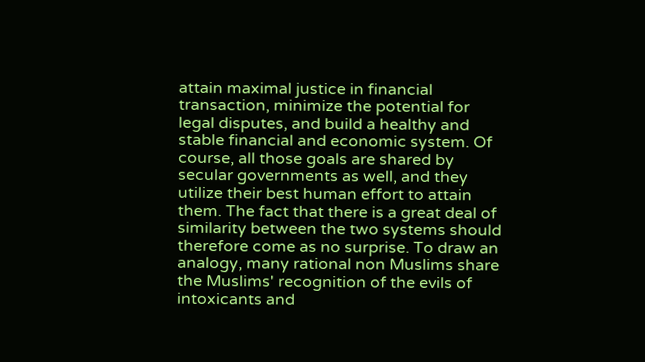attain maximal justice in financial transaction, minimize the potential for legal disputes, and build a healthy and stable financial and economic system. Of course, all those goals are shared by secular governments as well, and they utilize their best human effort to attain them. The fact that there is a great deal of similarity between the two systems should therefore come as no surprise. To draw an analogy, many rational non Muslims share the Muslims' recognition of the evils of intoxicants and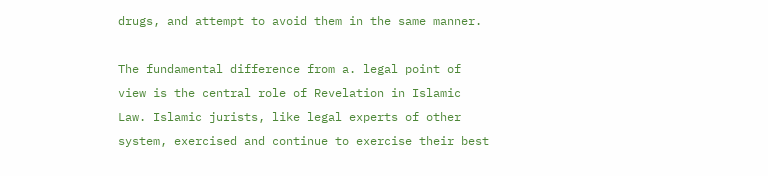drugs, and attempt to avoid them in the same manner.

The fundamental difference from a. legal point of view is the central role of Revelation in Islamic Law. Islamic jurists, like legal experts of other system, exercised and continue to exercise their best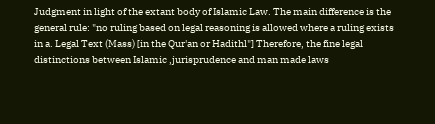Judgment in light of the extant body of Islamic Law. The main difference is the general rule: "no ruling based on legal reasoning is allowed where a ruling exists in a. Legal Text (Mass) [in the Qur'an or Hadithl"] Therefore, the fine legal distinctions between Islamic ,jurisprudence and man made laws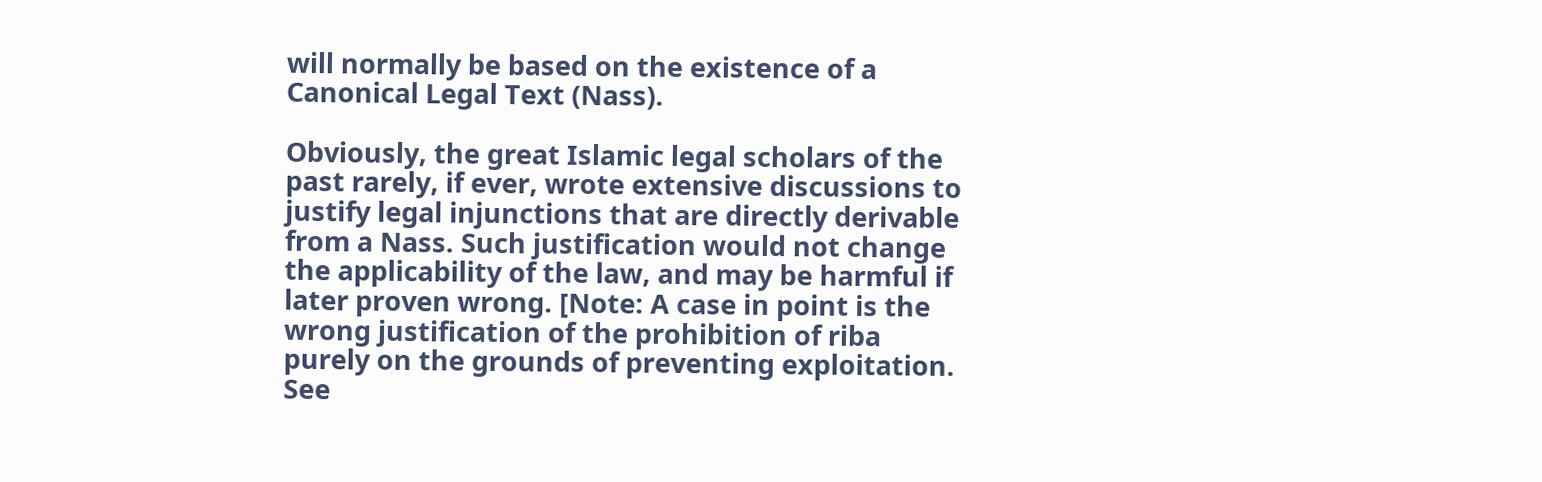will normally be based on the existence of a Canonical Legal Text (Nass).

Obviously, the great Islamic legal scholars of the past rarely, if ever, wrote extensive discussions to justify legal injunctions that are directly derivable from a Nass. Such justification would not change the applicability of the law, and may be harmful if later proven wrong. [Note: A case in point is the wrong justification of the prohibition of riba purely on the grounds of preventing exploitation. See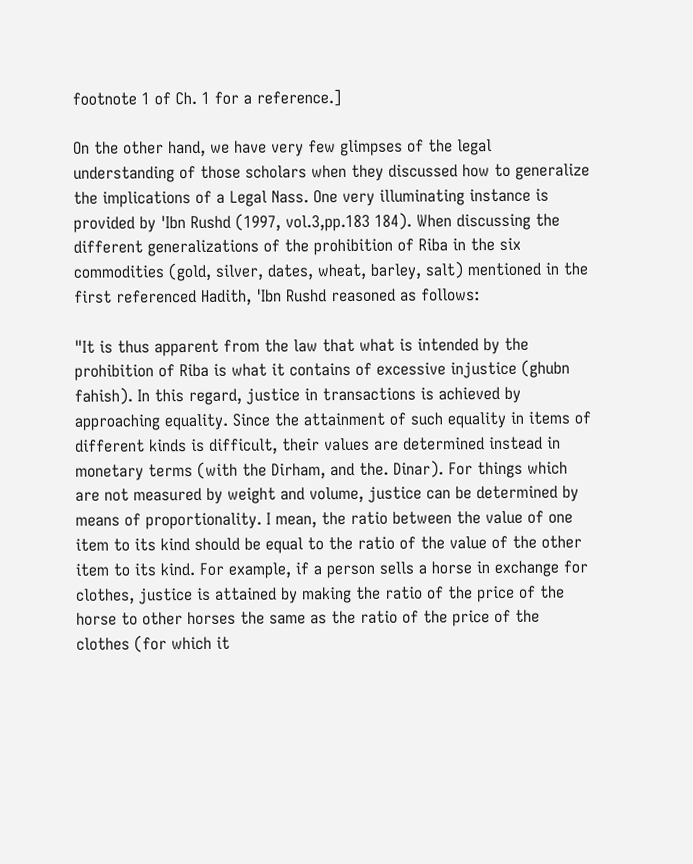footnote 1 of Ch. 1 for a reference.]

On the other hand, we have very few glimpses of the legal understanding of those scholars when they discussed how to generalize the implications of a Legal Nass. One very illuminating instance is provided by 'Ibn Rushd (1997, vol.3,pp.183 184). When discussing the different generalizations of the prohibition of Riba in the six commodities (gold, silver, dates, wheat, barley, salt) mentioned in the first referenced Hadith, 'Ibn Rushd reasoned as follows:

"It is thus apparent from the law that what is intended by the prohibition of Riba is what it contains of excessive injustice (ghubn fahish). In this regard, justice in transactions is achieved by approaching equality. Since the attainment of such equality in items of different kinds is difficult, their values are determined instead in monetary terms (with the Dirham, and the. Dinar). For things which are not measured by weight and volume, justice can be determined by means of proportionality. I mean, the ratio between the value of one item to its kind should be equal to the ratio of the value of the other item to its kind. For example, if a person sells a horse in exchange for clothes, justice is attained by making the ratio of the price of the horse to other horses the same as the ratio of the price of the clothes (for which it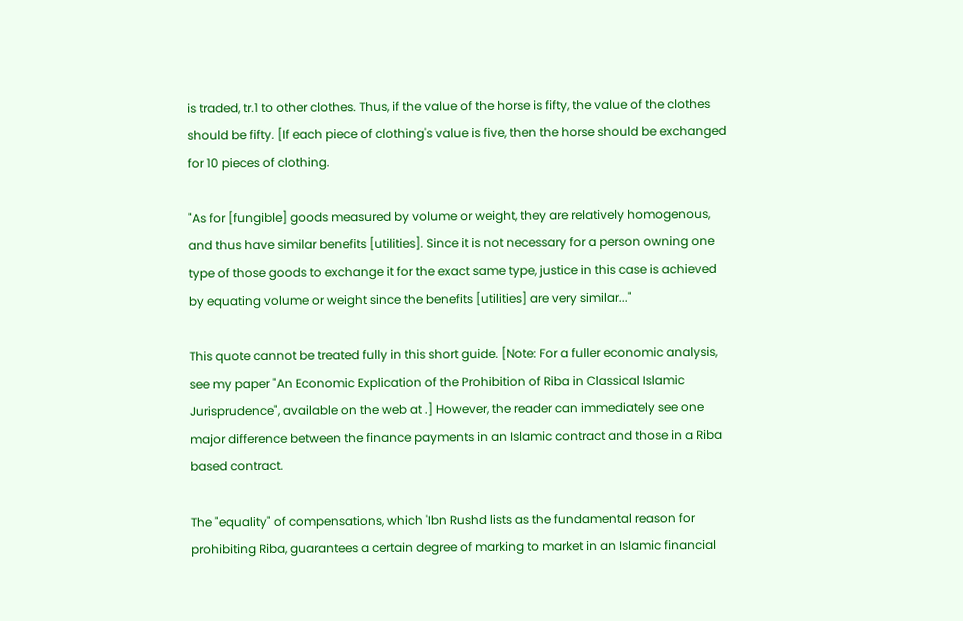is traded, tr.1 to other clothes. Thus, if the value of the horse is fifty, the value of the clothes should be fifty. [If each piece of clothing's value is five, then the horse should be exchanged for 10 pieces of clothing.

"As for [fungible] goods measured by volume or weight, they are relatively homogenous, and thus have similar benefits [utilities]. Since it is not necessary for a person owning one type of those goods to exchange it for the exact same type, justice in this case is achieved by equating volume or weight since the benefits [utilities] are very similar..."

This quote cannot be treated fully in this short guide. [Note: For a fuller economic analysis, see my paper "An Economic Explication of the Prohibition of Riba in Classical Islamic Jurisprudence", available on the web at .] However, the reader can immediately see one major difference between the finance payments in an Islamic contract and those in a Riba based contract.

The "equality" of compensations, which 'Ibn Rushd lists as the fundamental reason for prohibiting Riba, guarantees a certain degree of marking to market in an Islamic financial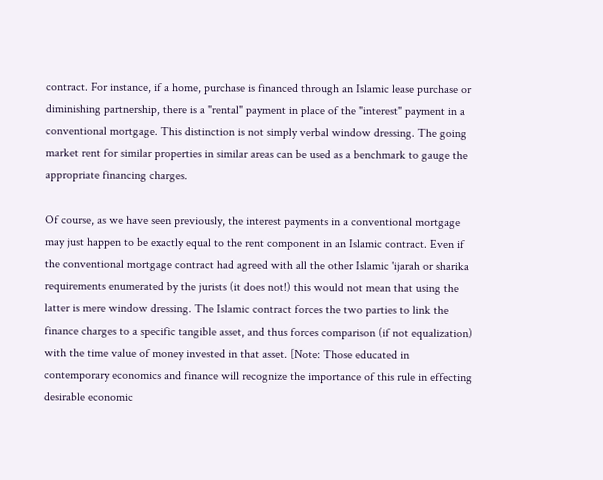contract. For instance, if a home, purchase is financed through an Islamic lease purchase or diminishing partnership, there is a "rental" payment in place of the "interest" payment in a conventional mortgage. This distinction is not simply verbal window dressing. The going market rent for similar properties in similar areas can be used as a benchmark to gauge the appropriate financing charges.

Of course, as we have seen previously, the interest payments in a conventional mortgage may just happen to be exactly equal to the rent component in an Islamic contract. Even if the conventional mortgage contract had agreed with all the other Islamic 'ijarah or sharika requirements enumerated by the jurists (it does not!) this would not mean that using the latter is mere window dressing. The Islamic contract forces the two parties to link the finance charges to a specific tangible asset, and thus forces comparison (if not equalization) with the time value of money invested in that asset. [Note: Those educated in contemporary economics and finance will recognize the importance of this rule in effecting desirable economic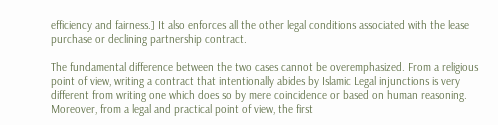efficiency and fairness.] It also enforces all the other legal conditions associated with the lease purchase or declining partnership contract.

The fundamental difference between the two cases cannot be overemphasized. From a religious point of view, writing a contract that intentionally abides by Islamic Legal injunctions is very different from writing one which does so by mere coincidence or based on human reasoning. Moreover, from a legal and practical point of view, the first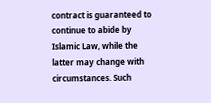contract is guaranteed to continue to abide by Islamic Law, while the latter may change with circumstances. Such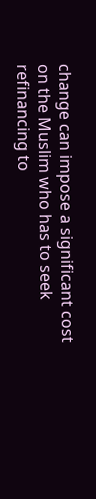change can impose a significant cost on the Muslim who has to seek refinancing to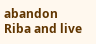abandon Riba and live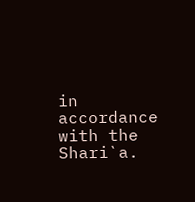in accordance with the Shari`a.